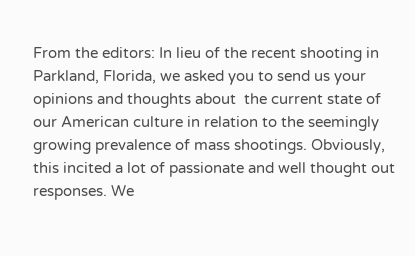From the editors: In lieu of the recent shooting in Parkland, Florida, we asked you to send us your opinions and thoughts about  the current state of our American culture in relation to the seemingly growing prevalence of mass shootings. Obviously, this incited a lot of passionate and well thought out responses. We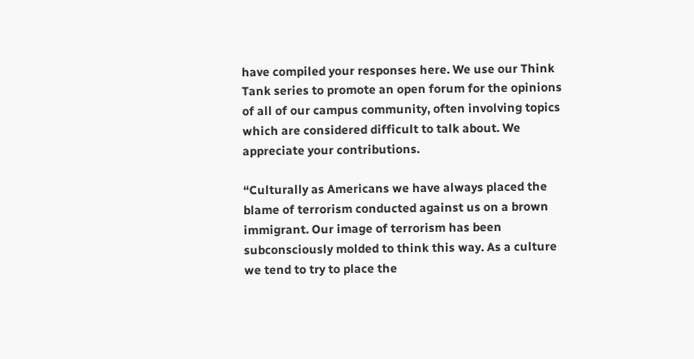have compiled your responses here. We use our Think Tank series to promote an open forum for the opinions of all of our campus community, often involving topics which are considered difficult to talk about. We appreciate your contributions.

“Culturally as Americans we have always placed the blame of terrorism conducted against us on a brown immigrant. Our image of terrorism has been subconsciously molded to think this way. As a culture we tend to try to place the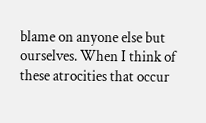blame on anyone else but ourselves. When I think of these atrocities that occur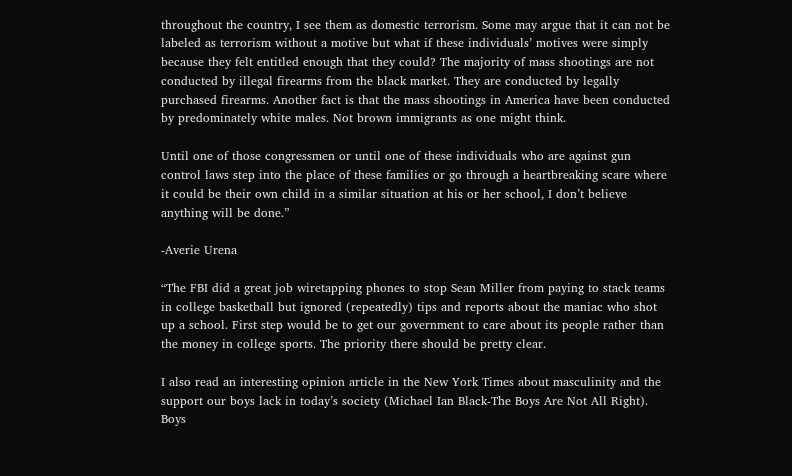throughout the country, I see them as domestic terrorism. Some may argue that it can not be labeled as terrorism without a motive but what if these individuals’ motives were simply because they felt entitled enough that they could? The majority of mass shootings are not conducted by illegal firearms from the black market. They are conducted by legally purchased firearms. Another fact is that the mass shootings in America have been conducted by predominately white males. Not brown immigrants as one might think.

Until one of those congressmen or until one of these individuals who are against gun control laws step into the place of these families or go through a heartbreaking scare where it could be their own child in a similar situation at his or her school, I don’t believe anything will be done.”

-Averie Urena

“The FBI did a great job wiretapping phones to stop Sean Miller from paying to stack teams in college basketball but ignored (repeatedly) tips and reports about the maniac who shot up a school. First step would be to get our government to care about its people rather than the money in college sports. The priority there should be pretty clear.

I also read an interesting opinion article in the New York Times about masculinity and the support our boys lack in today’s society (Michael Ian Black-The Boys Are Not All Right). Boys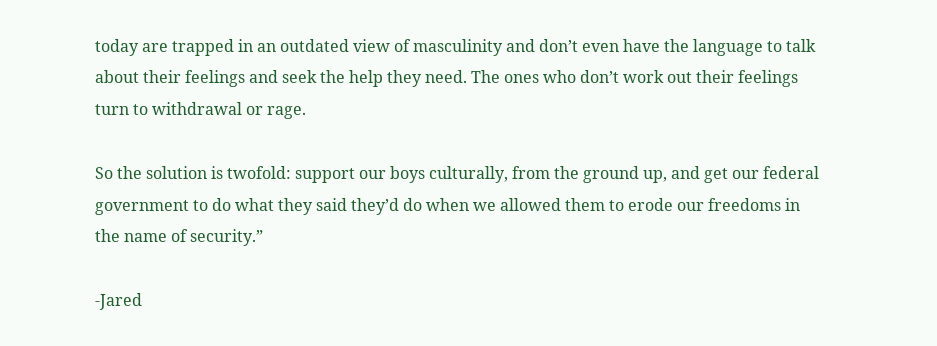today are trapped in an outdated view of masculinity and don’t even have the language to talk about their feelings and seek the help they need. The ones who don’t work out their feelings turn to withdrawal or rage.

So the solution is twofold: support our boys culturally, from the ground up, and get our federal government to do what they said they’d do when we allowed them to erode our freedoms in the name of security.”

-Jared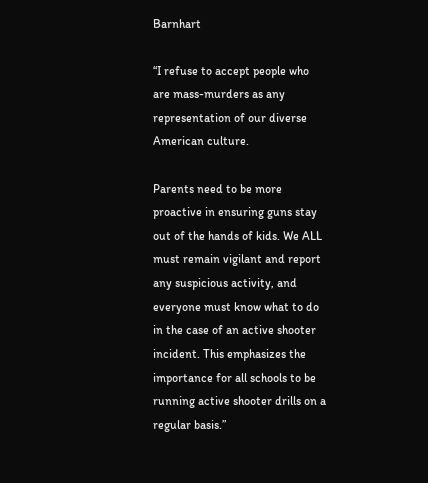Barnhart

“I refuse to accept people who are mass-murders as any representation of our diverse American culture.

Parents need to be more proactive in ensuring guns stay out of the hands of kids. We ALL must remain vigilant and report any suspicious activity, and everyone must know what to do in the case of an active shooter incident. This emphasizes the importance for all schools to be running active shooter drills on a regular basis.”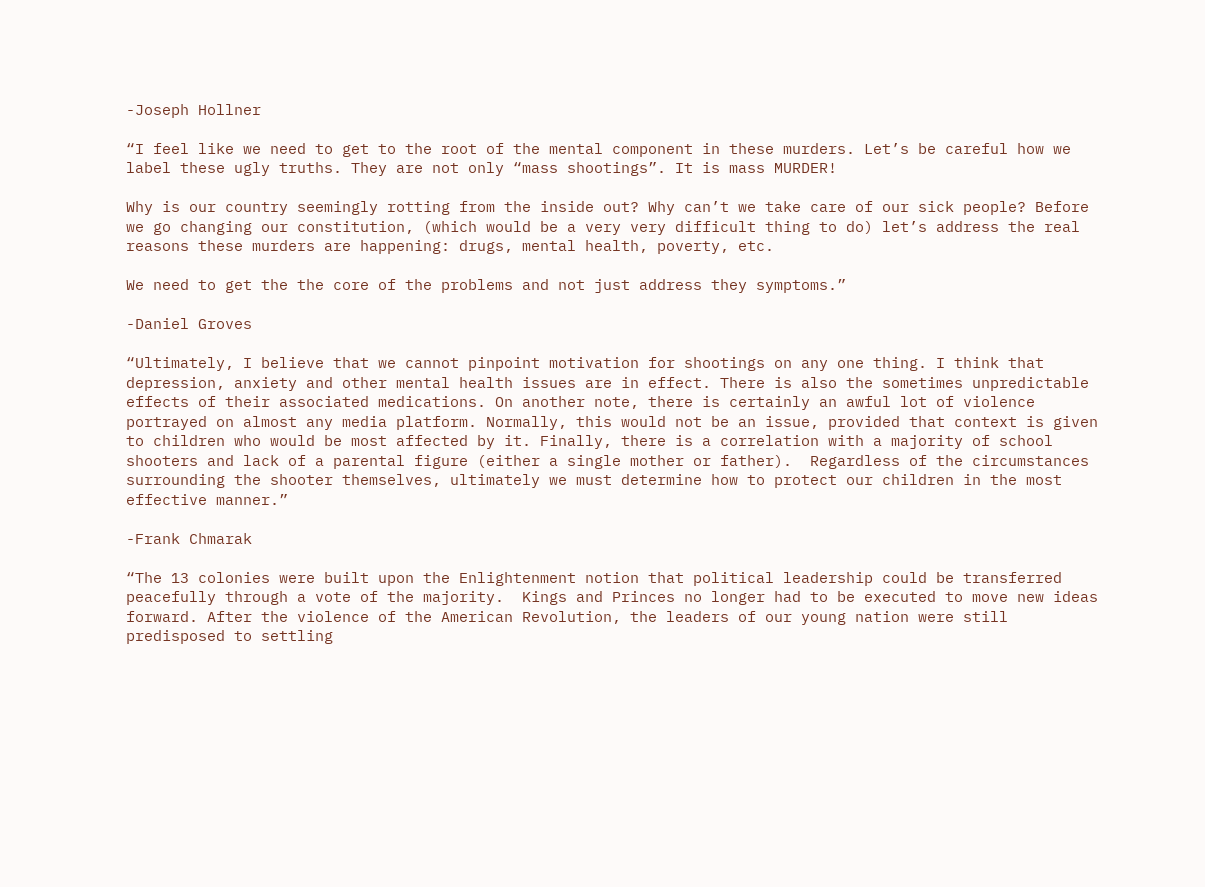-Joseph Hollner

“I feel like we need to get to the root of the mental component in these murders. Let’s be careful how we label these ugly truths. They are not only “mass shootings”. It is mass MURDER!

Why is our country seemingly rotting from the inside out? Why can’t we take care of our sick people? Before we go changing our constitution, (which would be a very very difficult thing to do) let’s address the real reasons these murders are happening: drugs, mental health, poverty, etc.

We need to get the the core of the problems and not just address they symptoms.”

-Daniel Groves

“Ultimately, I believe that we cannot pinpoint motivation for shootings on any one thing. I think that depression, anxiety and other mental health issues are in effect. There is also the sometimes unpredictable effects of their associated medications. On another note, there is certainly an awful lot of violence portrayed on almost any media platform. Normally, this would not be an issue, provided that context is given to children who would be most affected by it. Finally, there is a correlation with a majority of school shooters and lack of a parental figure (either a single mother or father).  Regardless of the circumstances surrounding the shooter themselves, ultimately we must determine how to protect our children in the most effective manner.”

-Frank Chmarak

“The 13 colonies were built upon the Enlightenment notion that political leadership could be transferred peacefully through a vote of the majority.  Kings and Princes no longer had to be executed to move new ideas forward. After the violence of the American Revolution, the leaders of our young nation were still predisposed to settling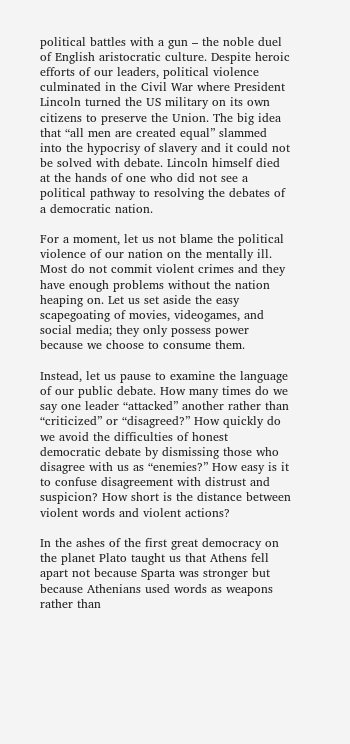political battles with a gun – the noble duel of English aristocratic culture. Despite heroic efforts of our leaders, political violence culminated in the Civil War where President Lincoln turned the US military on its own citizens to preserve the Union. The big idea that “all men are created equal” slammed into the hypocrisy of slavery and it could not be solved with debate. Lincoln himself died at the hands of one who did not see a political pathway to resolving the debates of a democratic nation.

For a moment, let us not blame the political violence of our nation on the mentally ill. Most do not commit violent crimes and they have enough problems without the nation heaping on. Let us set aside the easy scapegoating of movies, videogames, and social media; they only possess power because we choose to consume them.

Instead, let us pause to examine the language of our public debate. How many times do we say one leader “attacked” another rather than “criticized” or “disagreed?” How quickly do we avoid the difficulties of honest democratic debate by dismissing those who disagree with us as “enemies?” How easy is it to confuse disagreement with distrust and suspicion? How short is the distance between violent words and violent actions?

In the ashes of the first great democracy on the planet Plato taught us that Athens fell apart not because Sparta was stronger but because Athenians used words as weapons rather than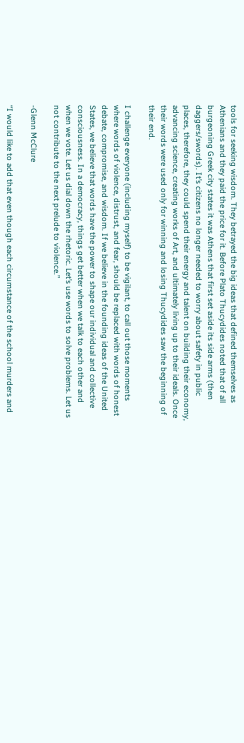tools for seeking wisdom. They betrayed the big ideas that defined themselves as Athenians and they paid the price for it. Before Plato Thucydides noted that of all burgeoning Greek city states it was Athens that first set aside its side arms (then daggers/swords). It’s citizens no longer needed to worry about safety in public places, therefore, they could spend their energy and talent on building their economy, advancing science, creating works of Art, and ultimately living up to their ideals. Once their words were used only for winning and losing Thucydides saw the beginning of their end.

I challenge everyone (including myself) to be vigilant, to call out those moments where words of violence, distrust, and fear, should be replaced with words of honest debate, compromise, and wisdom. If we believe in the founding ideas of the United States, we believe that words have the power to shape our individual and collective consciousness. In a democracy, things get better when we talk to each other and when we vote. Let us dial down the rhetoric. Let’s use words to solve problems. Let us not contribute to the next prelude to violence.”

-Glenn McClure

“I would like to add that even though each circumstance of the school murders and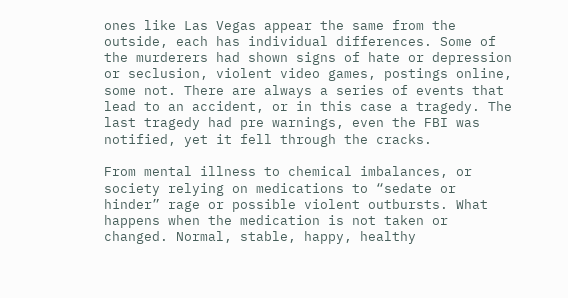ones like Las Vegas appear the same from the outside, each has individual differences. Some of the murderers had shown signs of hate or depression or seclusion, violent video games, postings online, some not. There are always a series of events that lead to an accident, or in this case a tragedy. The last tragedy had pre warnings, even the FBI was notified, yet it fell through the cracks.

From mental illness to chemical imbalances, or society relying on medications to “sedate or hinder” rage or possible violent outbursts. What happens when the medication is not taken or changed. Normal, stable, happy, healthy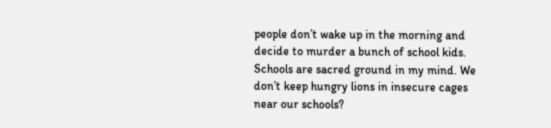people don’t wake up in the morning and decide to murder a bunch of school kids. Schools are sacred ground in my mind. We don’t keep hungry lions in insecure cages near our schools?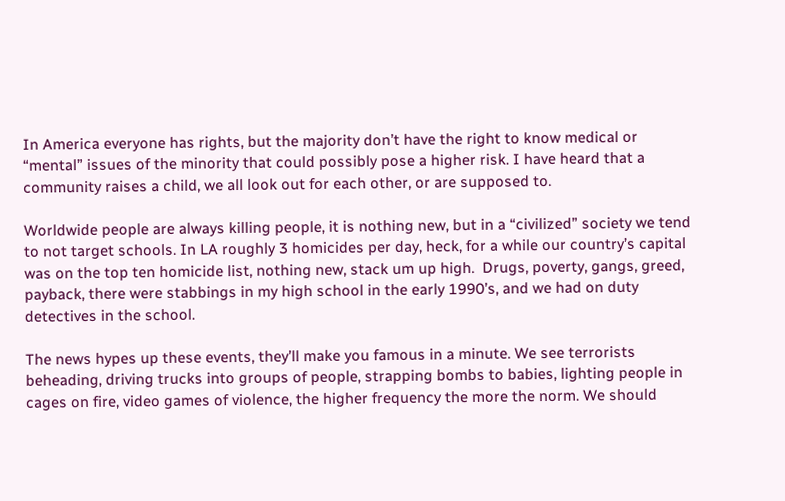In America everyone has rights, but the majority don’t have the right to know medical or “mental” issues of the minority that could possibly pose a higher risk. I have heard that a community raises a child, we all look out for each other, or are supposed to.

Worldwide people are always killing people, it is nothing new, but in a “civilized” society we tend to not target schools. In LA roughly 3 homicides per day, heck, for a while our country’s capital was on the top ten homicide list, nothing new, stack um up high.  Drugs, poverty, gangs, greed, payback, there were stabbings in my high school in the early 1990’s, and we had on duty detectives in the school.

The news hypes up these events, they’ll make you famous in a minute. We see terrorists beheading, driving trucks into groups of people, strapping bombs to babies, lighting people in cages on fire, video games of violence, the higher frequency the more the norm. We should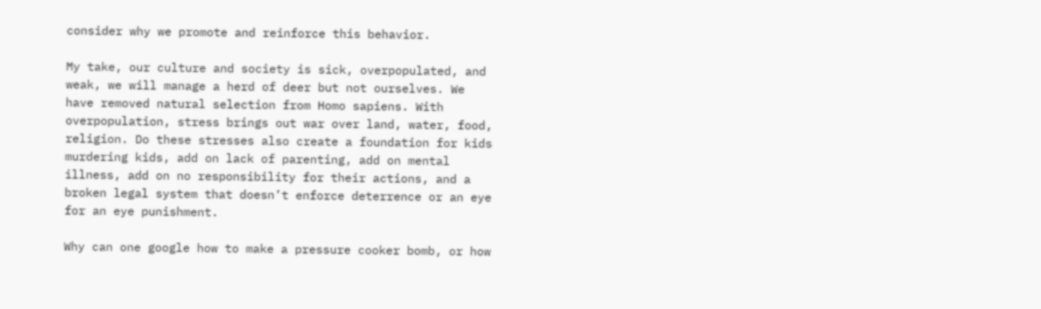consider why we promote and reinforce this behavior.

My take, our culture and society is sick, overpopulated, and weak, we will manage a herd of deer but not ourselves. We have removed natural selection from Homo sapiens. With overpopulation, stress brings out war over land, water, food, religion. Do these stresses also create a foundation for kids murdering kids, add on lack of parenting, add on mental illness, add on no responsibility for their actions, and a broken legal system that doesn’t enforce deterrence or an eye for an eye punishment.

Why can one google how to make a pressure cooker bomb, or how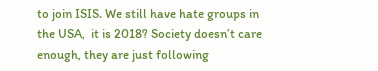to join ISIS. We still have hate groups in the USA,  it is 2018? Society doesn’t care enough, they are just following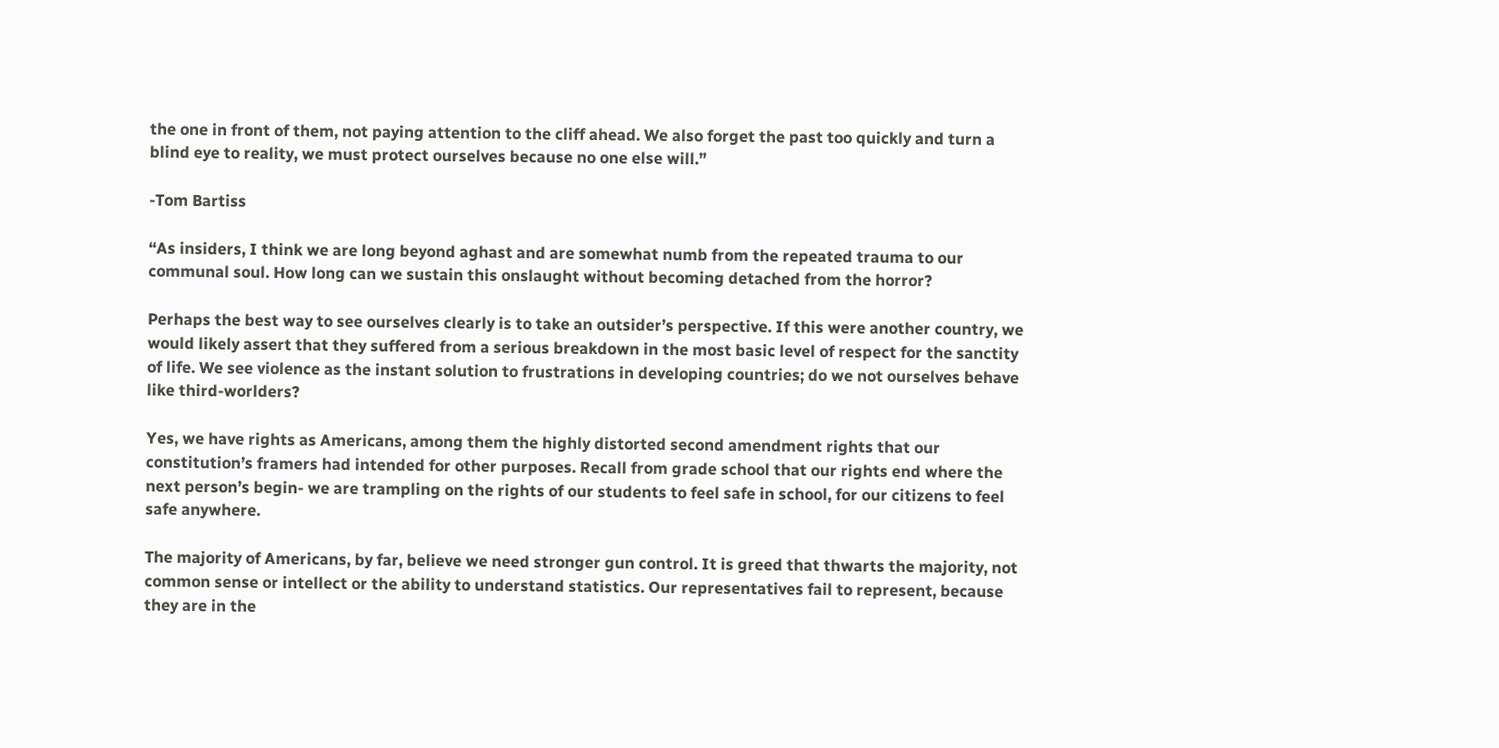the one in front of them, not paying attention to the cliff ahead. We also forget the past too quickly and turn a blind eye to reality, we must protect ourselves because no one else will.”

-Tom Bartiss

“As insiders, I think we are long beyond aghast and are somewhat numb from the repeated trauma to our communal soul. How long can we sustain this onslaught without becoming detached from the horror?

Perhaps the best way to see ourselves clearly is to take an outsider’s perspective. If this were another country, we would likely assert that they suffered from a serious breakdown in the most basic level of respect for the sanctity of life. We see violence as the instant solution to frustrations in developing countries; do we not ourselves behave like third-worlders?

Yes, we have rights as Americans, among them the highly distorted second amendment rights that our constitution’s framers had intended for other purposes. Recall from grade school that our rights end where the next person’s begin- we are trampling on the rights of our students to feel safe in school, for our citizens to feel safe anywhere.

The majority of Americans, by far, believe we need stronger gun control. It is greed that thwarts the majority, not common sense or intellect or the ability to understand statistics. Our representatives fail to represent, because they are in the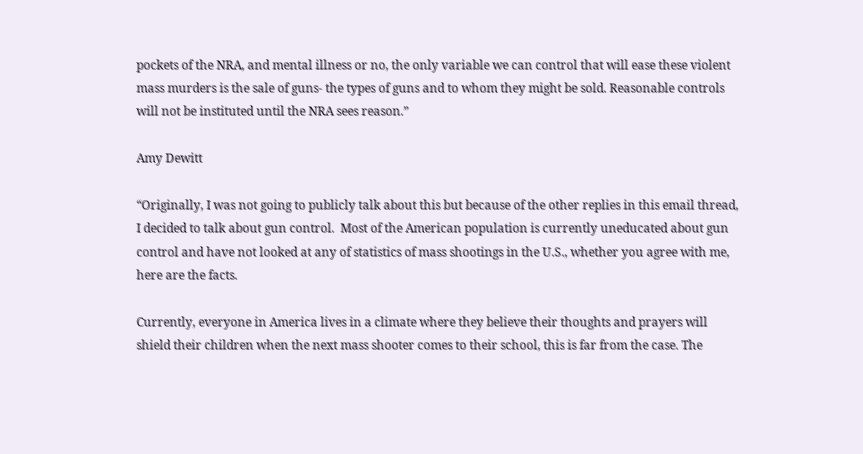pockets of the NRA, and mental illness or no, the only variable we can control that will ease these violent mass murders is the sale of guns- the types of guns and to whom they might be sold. Reasonable controls will not be instituted until the NRA sees reason.”

Amy Dewitt

“Originally, I was not going to publicly talk about this but because of the other replies in this email thread, I decided to talk about gun control.  Most of the American population is currently uneducated about gun control and have not looked at any of statistics of mass shootings in the U.S., whether you agree with me, here are the facts.

Currently, everyone in America lives in a climate where they believe their thoughts and prayers will shield their children when the next mass shooter comes to their school, this is far from the case. The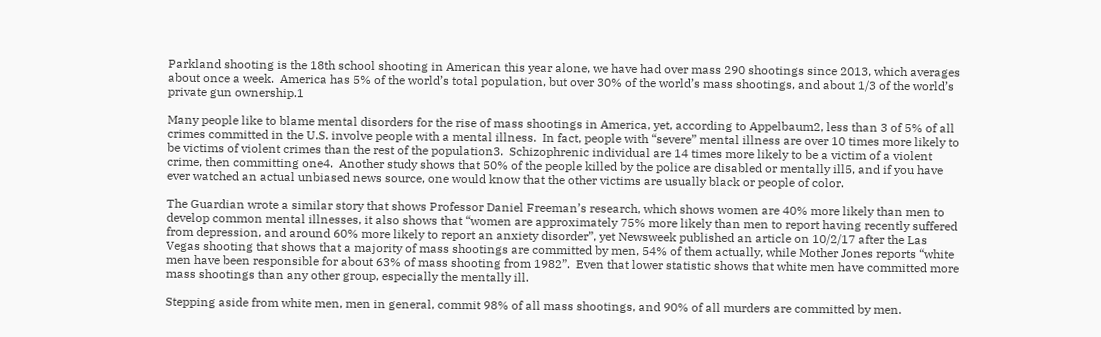Parkland shooting is the 18th school shooting in American this year alone, we have had over mass 290 shootings since 2013, which averages about once a week.  America has 5% of the world’s total population, but over 30% of the world’s mass shootings, and about 1/3 of the world’s private gun ownership.1

Many people like to blame mental disorders for the rise of mass shootings in America, yet, according to Appelbaum2, less than 3 of 5% of all crimes committed in the U.S. involve people with a mental illness.  In fact, people with “severe” mental illness are over 10 times more likely to be victims of violent crimes than the rest of the population3.  Schizophrenic individual are 14 times more likely to be a victim of a violent crime, then committing one4.  Another study shows that 50% of the people killed by the police are disabled or mentally ill5, and if you have ever watched an actual unbiased news source, one would know that the other victims are usually black or people of color.

The Guardian wrote a similar story that shows Professor Daniel Freeman’s research, which shows women are 40% more likely than men to develop common mental illnesses, it also shows that “women are approximately 75% more likely than men to report having recently suffered from depression, and around 60% more likely to report an anxiety disorder”, yet Newsweek published an article on 10/2/17 after the Las Vegas shooting that shows that a majority of mass shootings are committed by men, 54% of them actually, while Mother Jones reports “white men have been responsible for about 63% of mass shooting from 1982”.  Even that lower statistic shows that white men have committed more mass shootings than any other group, especially the mentally ill.

Stepping aside from white men, men in general, commit 98% of all mass shootings, and 90% of all murders are committed by men.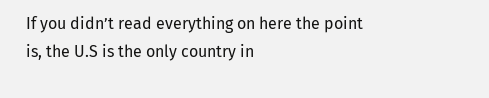If you didn’t read everything on here the point is, the U.S is the only country in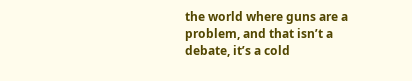the world where guns are a problem, and that isn’t a debate, it’s a cold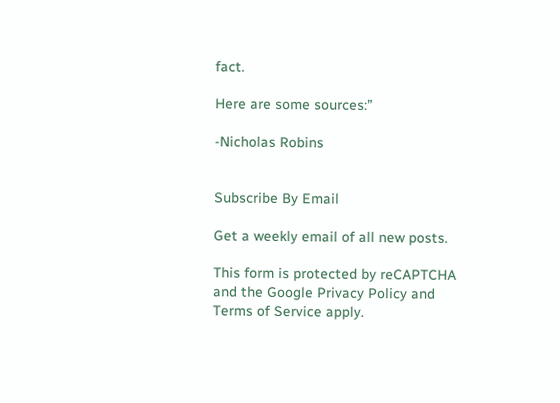fact.

Here are some sources:”

-Nicholas Robins


Subscribe By Email

Get a weekly email of all new posts.

This form is protected by reCAPTCHA and the Google Privacy Policy and Terms of Service apply.